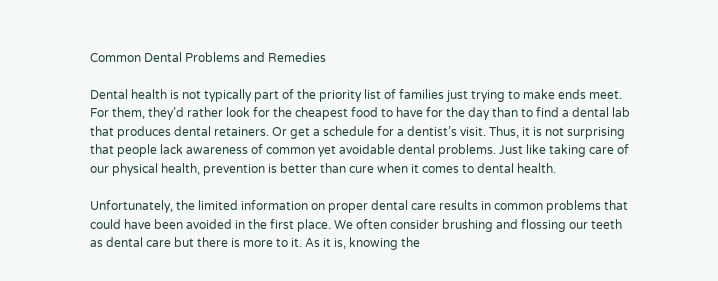Common Dental Problems and Remedies

Dental health is not typically part of the priority list of families just trying to make ends meet. For them, they’d rather look for the cheapest food to have for the day than to find a dental lab that produces dental retainers. Or get a schedule for a dentist’s visit. Thus, it is not surprising that people lack awareness of common yet avoidable dental problems. Just like taking care of our physical health, prevention is better than cure when it comes to dental health.

Unfortunately, the limited information on proper dental care results in common problems that could have been avoided in the first place. We often consider brushing and flossing our teeth as dental care but there is more to it. As it is, knowing the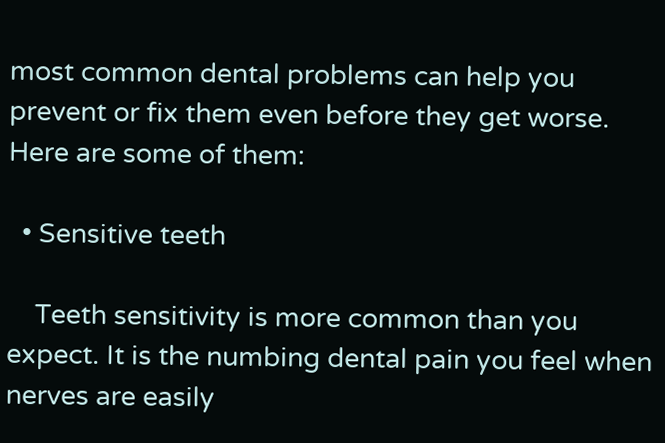most common dental problems can help you prevent or fix them even before they get worse. Here are some of them:

  • Sensitive teeth

    Teeth sensitivity is more common than you expect. It is the numbing dental pain you feel when nerves are easily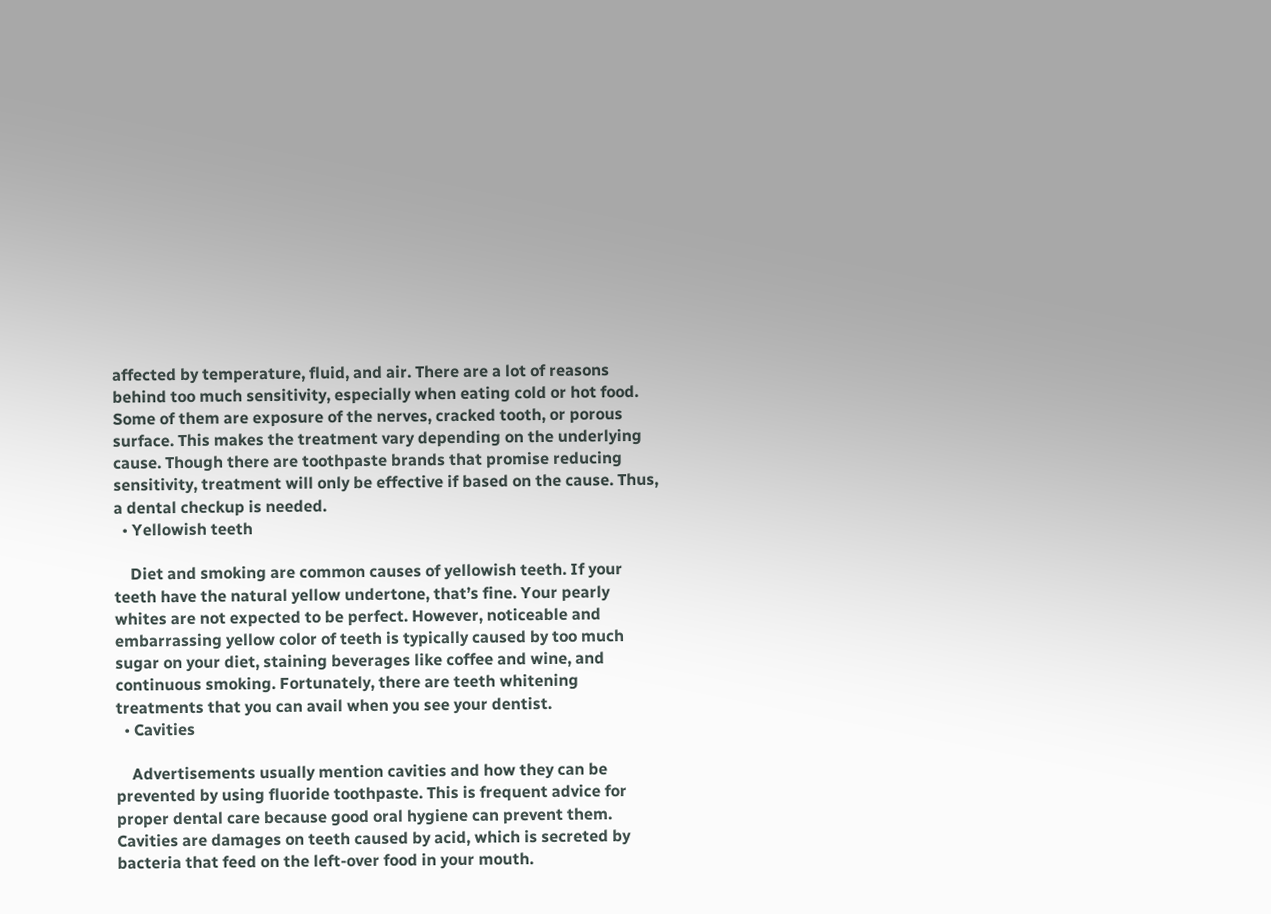affected by temperature, fluid, and air. There are a lot of reasons behind too much sensitivity, especially when eating cold or hot food. Some of them are exposure of the nerves, cracked tooth, or porous surface. This makes the treatment vary depending on the underlying cause. Though there are toothpaste brands that promise reducing sensitivity, treatment will only be effective if based on the cause. Thus, a dental checkup is needed.
  • Yellowish teeth

    Diet and smoking are common causes of yellowish teeth. If your teeth have the natural yellow undertone, that’s fine. Your pearly whites are not expected to be perfect. However, noticeable and embarrassing yellow color of teeth is typically caused by too much sugar on your diet, staining beverages like coffee and wine, and continuous smoking. Fortunately, there are teeth whitening treatments that you can avail when you see your dentist.
  • Cavities

    Advertisements usually mention cavities and how they can be prevented by using fluoride toothpaste. This is frequent advice for proper dental care because good oral hygiene can prevent them. Cavities are damages on teeth caused by acid, which is secreted by bacteria that feed on the left-over food in your mouth.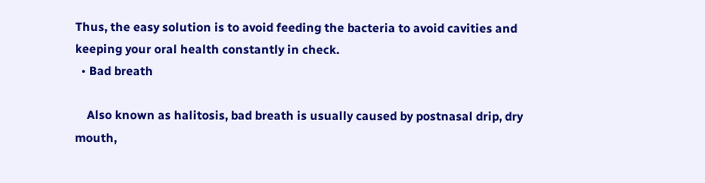Thus, the easy solution is to avoid feeding the bacteria to avoid cavities and keeping your oral health constantly in check.
  • Bad breath

    Also known as halitosis, bad breath is usually caused by postnasal drip, dry mouth,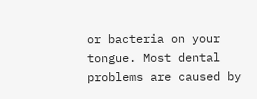or bacteria on your tongue. Most dental problems are caused by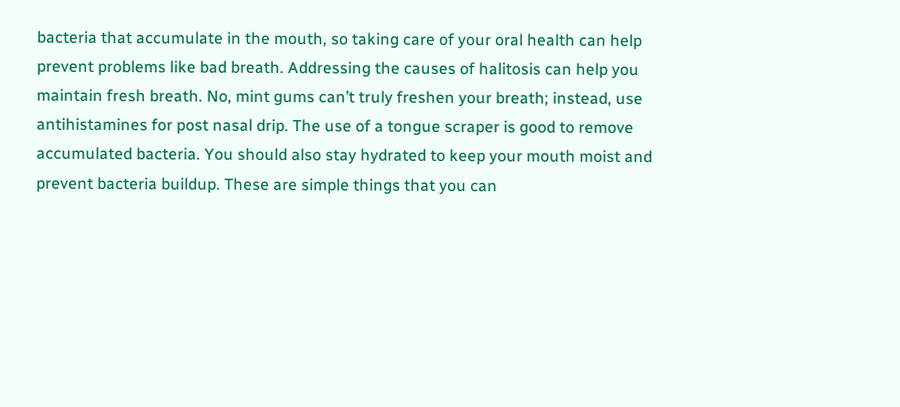bacteria that accumulate in the mouth, so taking care of your oral health can help prevent problems like bad breath. Addressing the causes of halitosis can help you maintain fresh breath. No, mint gums can’t truly freshen your breath; instead, use antihistamines for post nasal drip. The use of a tongue scraper is good to remove accumulated bacteria. You should also stay hydrated to keep your mouth moist and prevent bacteria buildup. These are simple things that you can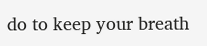do to keep your breath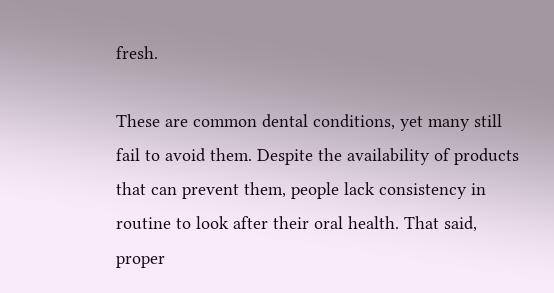fresh.

These are common dental conditions, yet many still fail to avoid them. Despite the availability of products that can prevent them, people lack consistency in routine to look after their oral health. That said, proper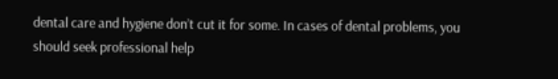dental care and hygiene don’t cut it for some. In cases of dental problems, you should seek professional help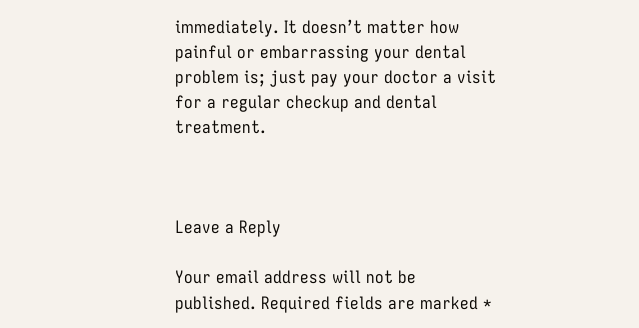immediately. It doesn’t matter how painful or embarrassing your dental problem is; just pay your doctor a visit for a regular checkup and dental treatment.



Leave a Reply

Your email address will not be published. Required fields are marked *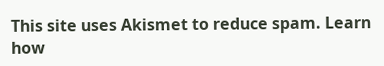This site uses Akismet to reduce spam. Learn how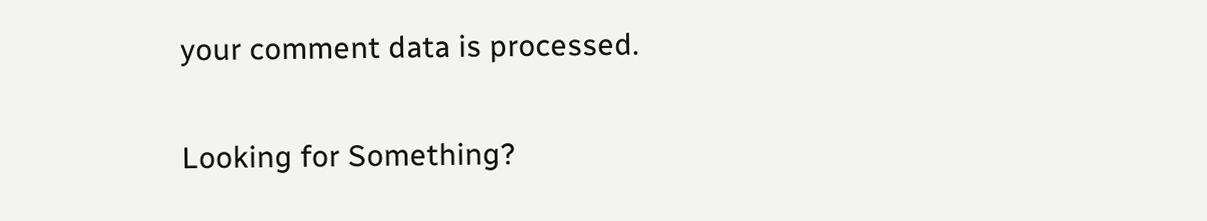your comment data is processed.

Looking for Something?